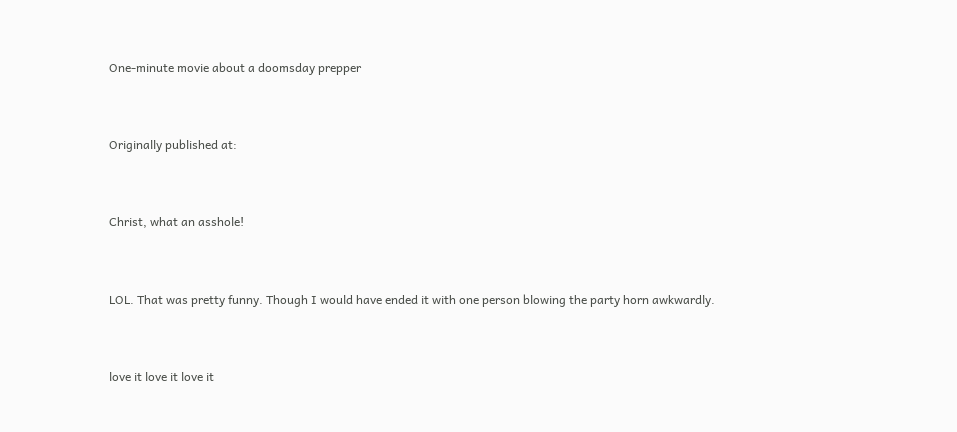One-minute movie about a doomsday prepper


Originally published at:


Christ, what an asshole!


LOL. That was pretty funny. Though I would have ended it with one person blowing the party horn awkwardly.


love it love it love it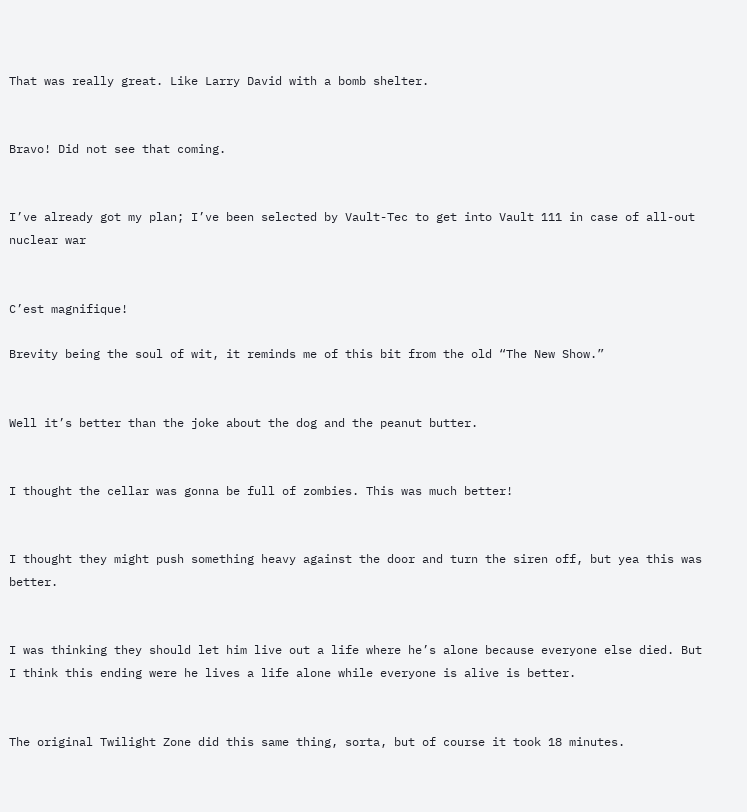That was really great. Like Larry David with a bomb shelter.


Bravo! Did not see that coming.


I’ve already got my plan; I’ve been selected by Vault-Tec to get into Vault 111 in case of all-out nuclear war


C’est magnifique!

Brevity being the soul of wit, it reminds me of this bit from the old “The New Show.”


Well it’s better than the joke about the dog and the peanut butter.


I thought the cellar was gonna be full of zombies. This was much better!


I thought they might push something heavy against the door and turn the siren off, but yea this was better.


I was thinking they should let him live out a life where he’s alone because everyone else died. But I think this ending were he lives a life alone while everyone is alive is better.


The original Twilight Zone did this same thing, sorta, but of course it took 18 minutes.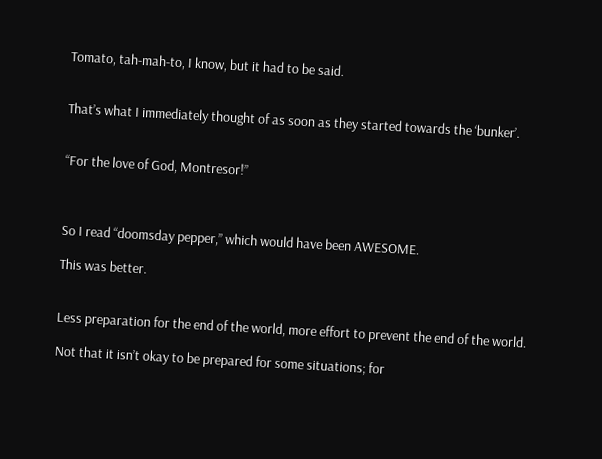Tomato, tah-mah-to, I know, but it had to be said.


That’s what I immediately thought of as soon as they started towards the ‘bunker’.


“For the love of God, Montresor!”



So I read “doomsday pepper,” which would have been AWESOME.

This was better.


Less preparation for the end of the world, more effort to prevent the end of the world.

Not that it isn’t okay to be prepared for some situations; for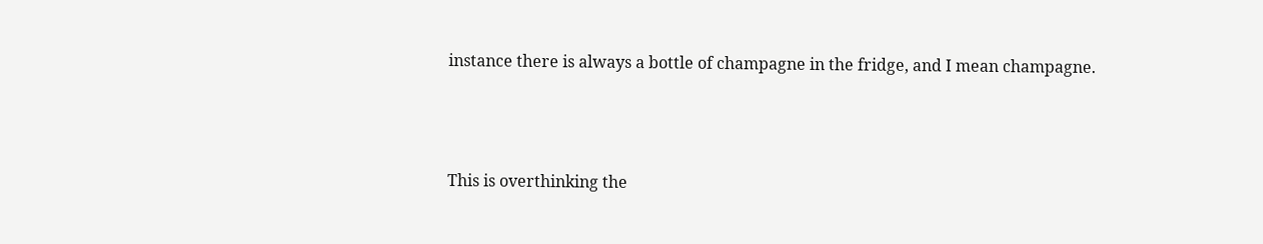instance there is always a bottle of champagne in the fridge, and I mean champagne.



This is overthinking the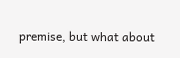premise, but what about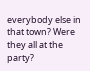everybody else in that town? Were they all at the party?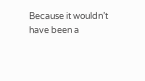Because it wouldn’t have been a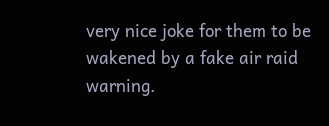very nice joke for them to be wakened by a fake air raid warning.